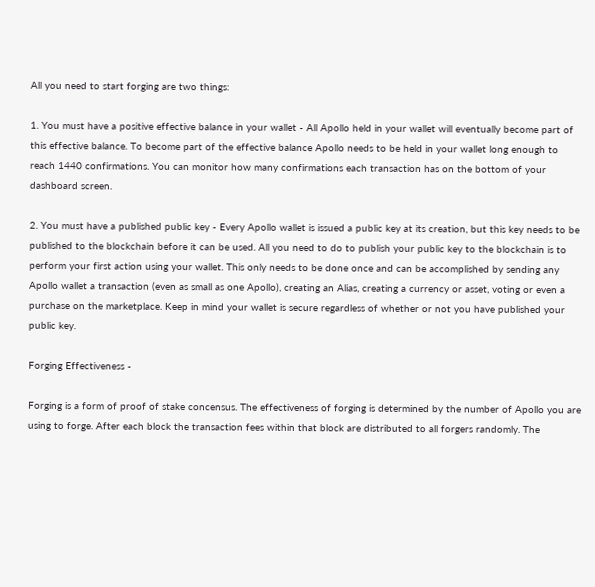All you need to start forging are two things:

1. You must have a positive effective balance in your wallet - All Apollo held in your wallet will eventually become part of this effective balance. To become part of the effective balance Apollo needs to be held in your wallet long enough to reach 1440 confirmations. You can monitor how many confirmations each transaction has on the bottom of your dashboard screen.

2. You must have a published public key - Every Apollo wallet is issued a public key at its creation, but this key needs to be published to the blockchain before it can be used. All you need to do to publish your public key to the blockchain is to perform your first action using your wallet. This only needs to be done once and can be accomplished by sending any Apollo wallet a transaction (even as small as one Apollo), creating an Alias, creating a currency or asset, voting or even a purchase on the marketplace. Keep in mind your wallet is secure regardless of whether or not you have published your public key.

Forging Effectiveness -

Forging is a form of proof of stake concensus. The effectiveness of forging is determined by the number of Apollo you are using to forge. After each block the transaction fees within that block are distributed to all forgers randomly. The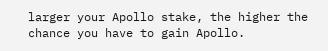larger your Apollo stake, the higher the chance you have to gain Apollo.